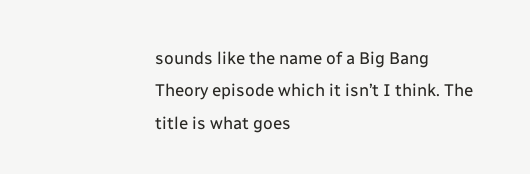sounds like the name of a Big Bang Theory episode which it isn’t I think. The title is what goes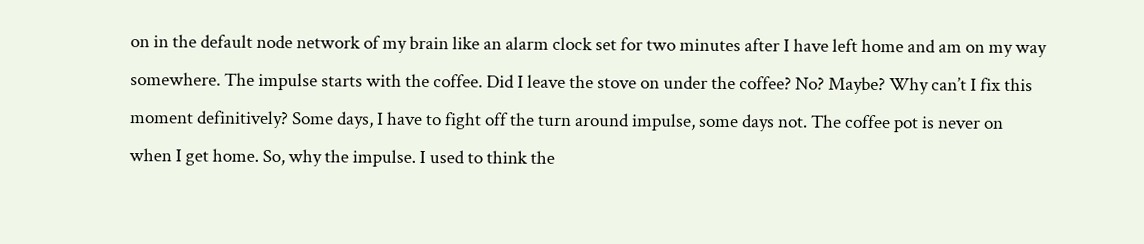on in the default node network of my brain like an alarm clock set for two minutes after I have left home and am on my way somewhere. The impulse starts with the coffee. Did I leave the stove on under the coffee? No? Maybe? Why can’t I fix this moment definitively? Some days, I have to fight off the turn around impulse, some days not. The coffee pot is never on when I get home. So, why the impulse. I used to think the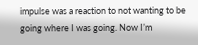impulse was a reaction to not wanting to be going where I was going. Now I’m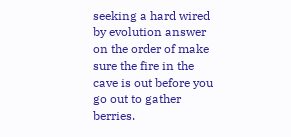seeking a hard wired by evolution answer on the order of make sure the fire in the cave is out before you go out to gather berries.